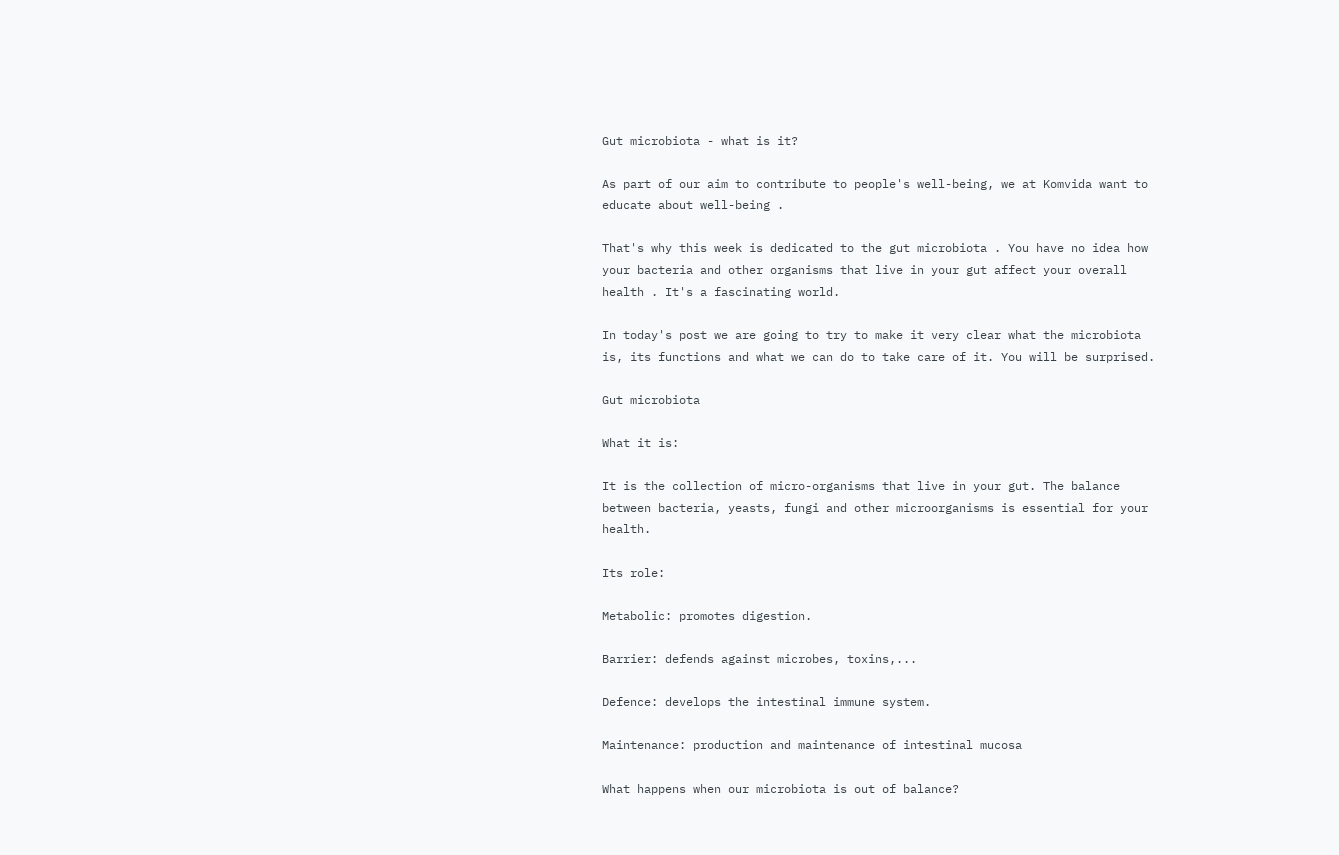Gut microbiota - what is it?

As part of our aim to contribute to people's well-being, we at Komvida want to educate about well-being .

That's why this week is dedicated to the gut microbiota . You have no idea how your bacteria and other organisms that live in your gut affect your overall health . It's a fascinating world.

In today's post we are going to try to make it very clear what the microbiota is, its functions and what we can do to take care of it. You will be surprised.

Gut microbiota

What it is:

It is the collection of micro-organisms that live in your gut. The balance between bacteria, yeasts, fungi and other microorganisms is essential for your health.

Its role:

Metabolic: promotes digestion.

Barrier: defends against microbes, toxins,...

Defence: develops the intestinal immune system.

Maintenance: production and maintenance of intestinal mucosa

What happens when our microbiota is out of balance?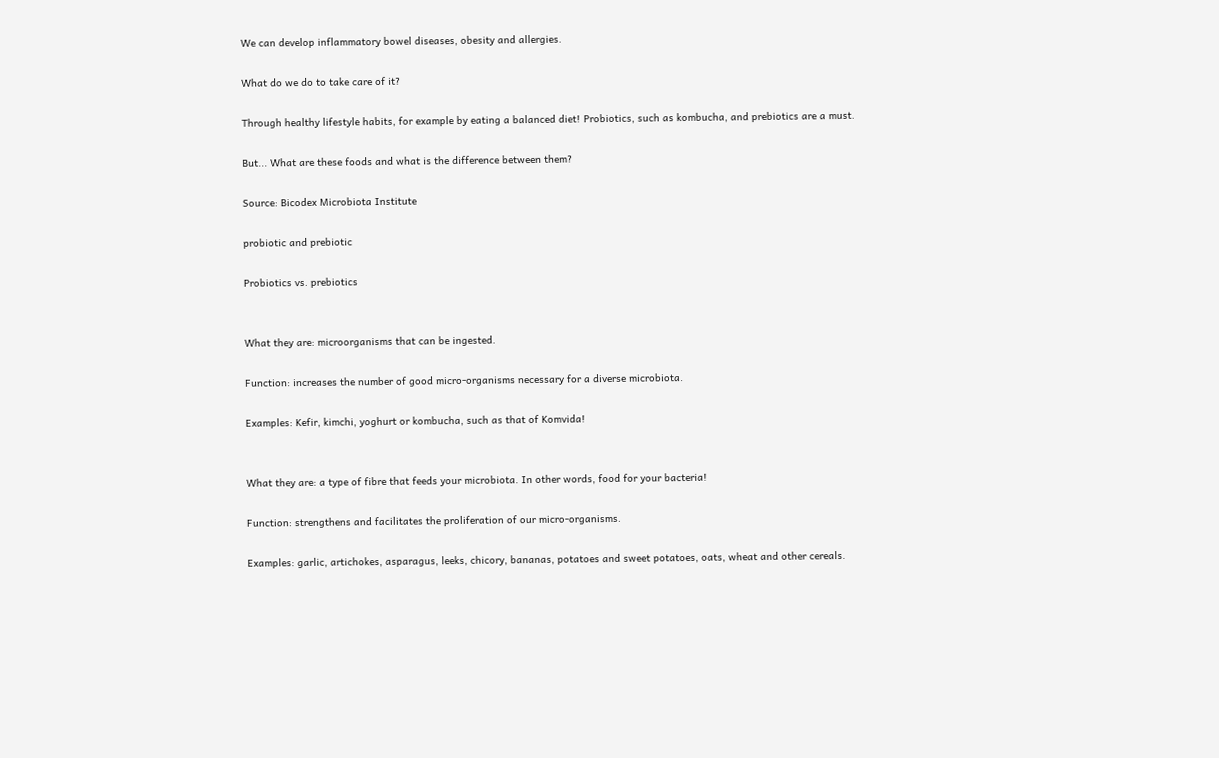We can develop inflammatory bowel diseases, obesity and allergies.

What do we do to take care of it?

Through healthy lifestyle habits, for example by eating a balanced diet! Probiotics, such as kombucha, and prebiotics are a must.

But... What are these foods and what is the difference between them?

Source: Bicodex Microbiota Institute

probiotic and prebiotic

Probiotics vs. prebiotics


What they are: microorganisms that can be ingested.

Function: increases the number of good micro-organisms necessary for a diverse microbiota.

Examples: Kefir, kimchi, yoghurt or kombucha, such as that of Komvida!


What they are: a type of fibre that feeds your microbiota. In other words, food for your bacteria!

Function: strengthens and facilitates the proliferation of our micro-organisms.

Examples: garlic, artichokes, asparagus, leeks, chicory, bananas, potatoes and sweet potatoes, oats, wheat and other cereals.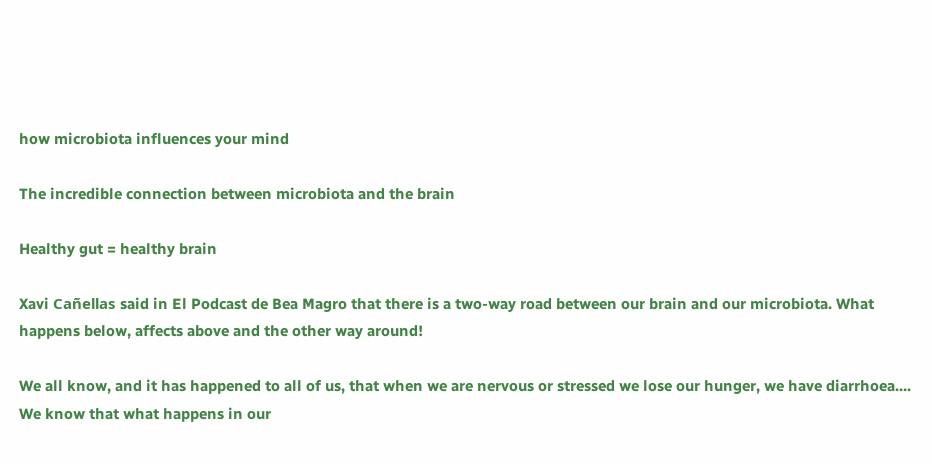how microbiota influences your mind

The incredible connection between microbiota and the brain

Healthy gut = healthy brain

Xavi Cañellas said in El Podcast de Bea Magro that there is a two-way road between our brain and our microbiota. What happens below, affects above and the other way around!

We all know, and it has happened to all of us, that when we are nervous or stressed we lose our hunger, we have diarrhoea.... We know that what happens in our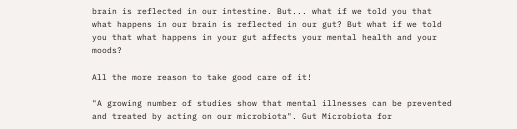brain is reflected in our intestine. But... what if we told you that what happens in our brain is reflected in our gut? But what if we told you that what happens in your gut affects your mental health and your moods?

All the more reason to take good care of it!

"A growing number of studies show that mental illnesses can be prevented and treated by acting on our microbiota". Gut Microbiota for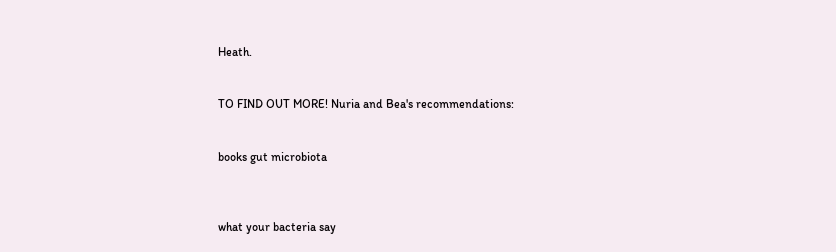Heath.


TO FIND OUT MORE! Nuria and Bea's recommendations:


books gut microbiota



what your bacteria say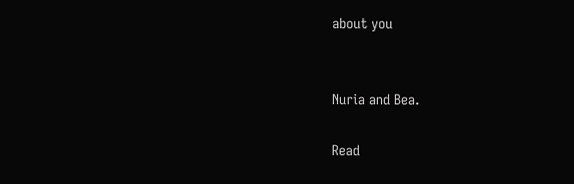about you


Nuria and Bea.

Read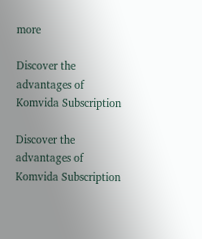more

Discover the advantages of Komvida Subscription

Discover the advantages of Komvida Subscription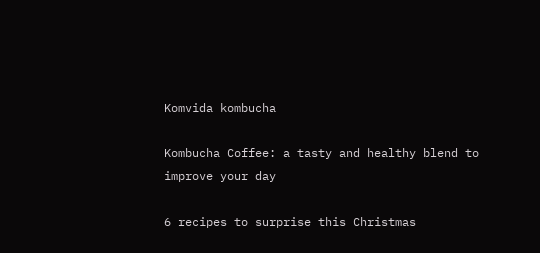Komvida kombucha

Kombucha Coffee: a tasty and healthy blend to improve your day

6 recipes to surprise this Christmas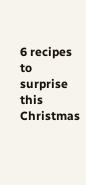6 recipes to surprise this Christmas